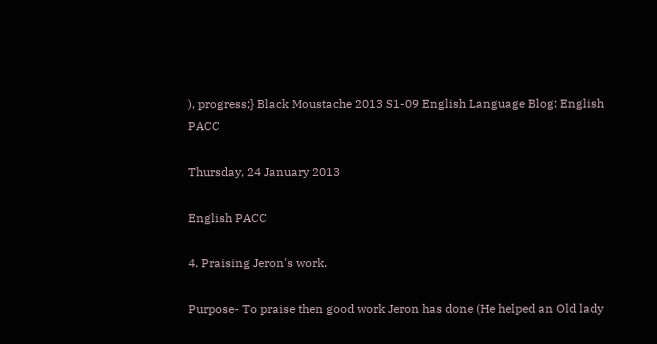), progress;} Black Moustache 2013 S1-09 English Language Blog: English PACC

Thursday, 24 January 2013

English PACC

4. Praising Jeron's work.

Purpose- To praise then good work Jeron has done (He helped an Old lady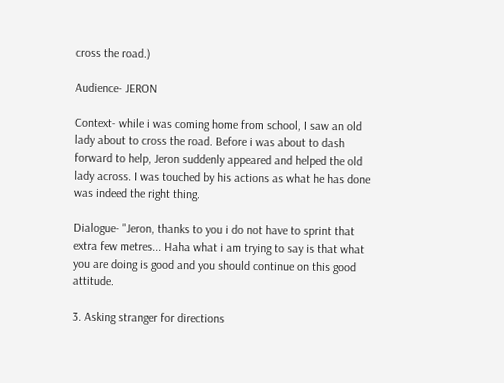cross the road.)

Audience- JERON

Context- while i was coming home from school, I saw an old lady about to cross the road. Before i was about to dash forward to help, Jeron suddenly appeared and helped the old lady across. I was touched by his actions as what he has done was indeed the right thing.

Dialogue- "Jeron, thanks to you i do not have to sprint that extra few metres... Haha what i am trying to say is that what you are doing is good and you should continue on this good attitude.

3. Asking stranger for directions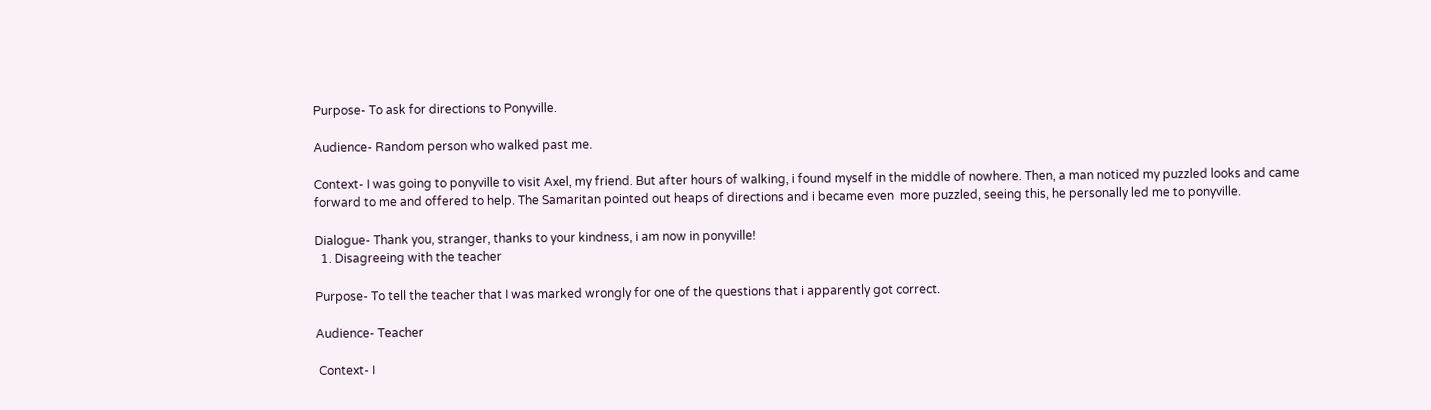Purpose- To ask for directions to Ponyville.

Audience- Random person who walked past me.

Context- I was going to ponyville to visit Axel, my friend. But after hours of walking, i found myself in the middle of nowhere. Then, a man noticed my puzzled looks and came forward to me and offered to help. The Samaritan pointed out heaps of directions and i became even  more puzzled, seeing this, he personally led me to ponyville.

Dialogue- Thank you, stranger, thanks to your kindness, i am now in ponyville!
  1. Disagreeing with the teacher

Purpose- To tell the teacher that I was marked wrongly for one of the questions that i apparently got correct.

Audience- Teacher

 Context- I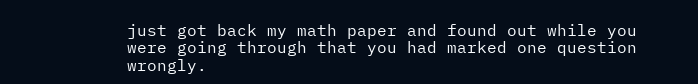just got back my math paper and found out while you were going through that you had marked one question wrongly.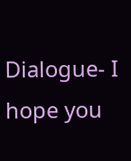Dialogue- I hope you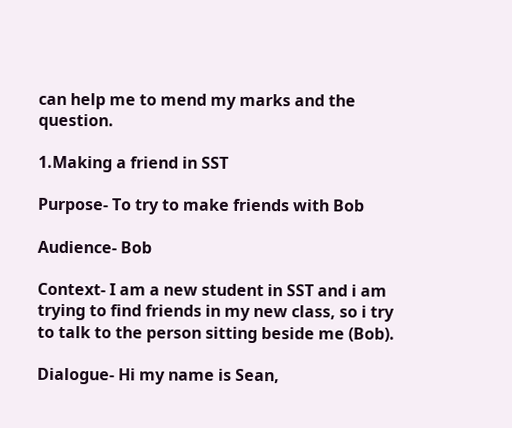can help me to mend my marks and the question.

1.Making a friend in SST

Purpose- To try to make friends with Bob

Audience- Bob

Context- I am a new student in SST and i am trying to find friends in my new class, so i try to talk to the person sitting beside me (Bob).

Dialogue- Hi my name is Sean,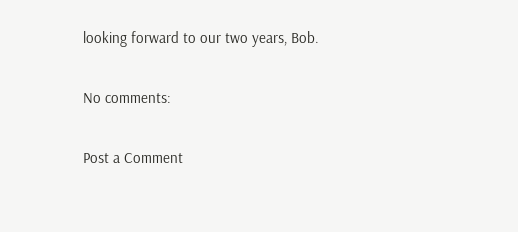looking forward to our two years, Bob.

No comments:

Post a Comment